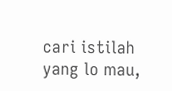cari istilah yang lo mau,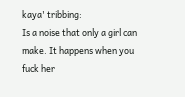kaya' tribbing:
Is a noise that only a girl can make. It happens when you fuck her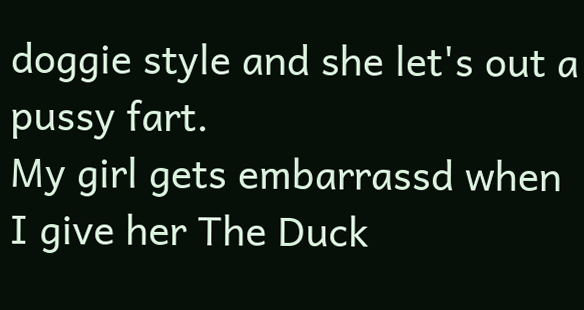doggie style and she let's out a pussy fart.
My girl gets embarrassd when I give her The Duck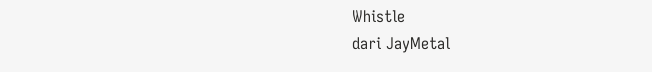Whistle
dari JayMetal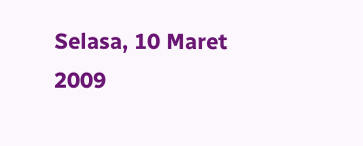Selasa, 10 Maret 2009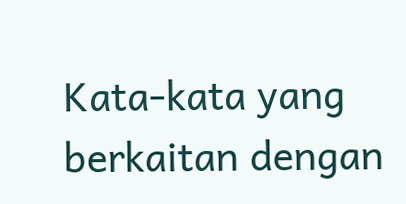Kata-kata yang berkaitan dengan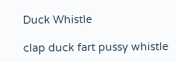Duck Whistle

clap duck fart pussy whistle